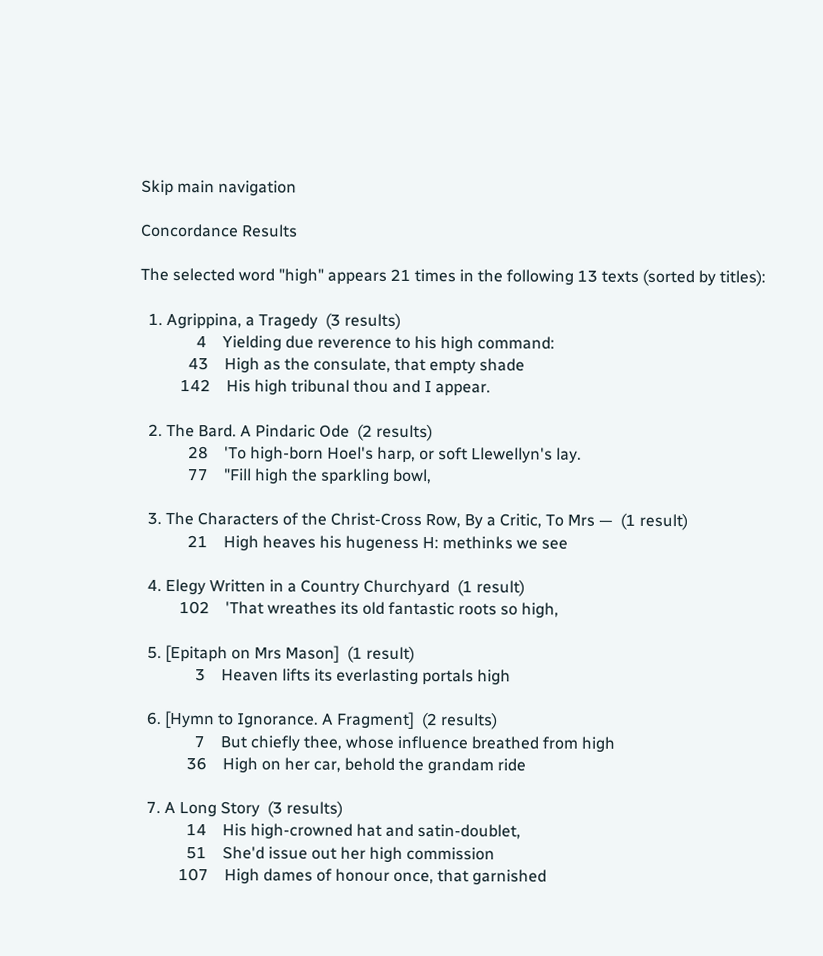Skip main navigation

Concordance Results

The selected word "high" appears 21 times in the following 13 texts (sorted by titles):

  1. Agrippina, a Tragedy  (3 results)
              4    Yielding due reverence to his high command:
            43    High as the consulate, that empty shade
          142    His high tribunal thou and I appear.

  2. The Bard. A Pindaric Ode  (2 results)
            28    'To high-born Hoel's harp, or soft Llewellyn's lay.
            77    "Fill high the sparkling bowl,

  3. The Characters of the Christ-Cross Row, By a Critic, To Mrs —  (1 result)
            21    High heaves his hugeness H: methinks we see

  4. Elegy Written in a Country Churchyard  (1 result)
          102    'That wreathes its old fantastic roots so high,

  5. [Epitaph on Mrs Mason]  (1 result)
              3    Heaven lifts its everlasting portals high

  6. [Hymn to Ignorance. A Fragment]  (2 results)
              7    But chiefly thee, whose influence breathed from high
            36    High on her car, behold the grandam ride

  7. A Long Story  (3 results)
            14    His high-crowned hat and satin-doublet,
            51    She'd issue out her high commission
          107    High dames of honour once, that garnished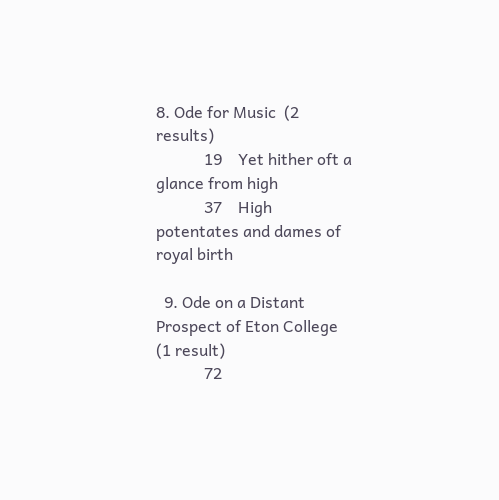8. Ode for Music  (2 results)
            19    Yet hither oft a glance from high
            37    High potentates and dames of royal birth

  9. Ode on a Distant Prospect of Eton College  (1 result)
            72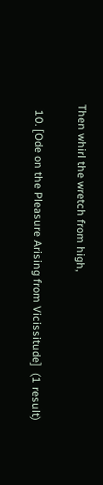Then whirl the wretch from high,

  10. [Ode on the Pleasure Arising from Vicissitude]  (1 result)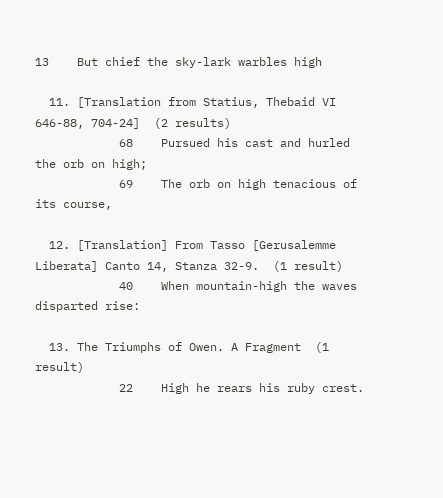13    But chief the sky-lark warbles high

  11. [Translation from Statius, Thebaid VI 646-88, 704-24]  (2 results)
            68    Pursued his cast and hurled the orb on high;
            69    The orb on high tenacious of its course,

  12. [Translation] From Tasso [Gerusalemme Liberata] Canto 14, Stanza 32-9.  (1 result)
            40    When mountain-high the waves disparted rise:

  13. The Triumphs of Owen. A Fragment  (1 result)
            22    High he rears his ruby crest.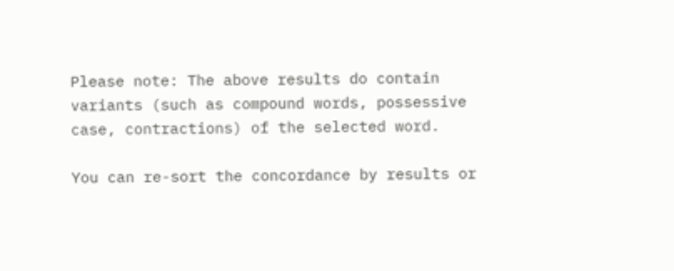Please note: The above results do contain variants (such as compound words, possessive case, contractions) of the selected word.

You can re-sort the concordance by results or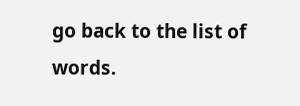go back to the list of words.